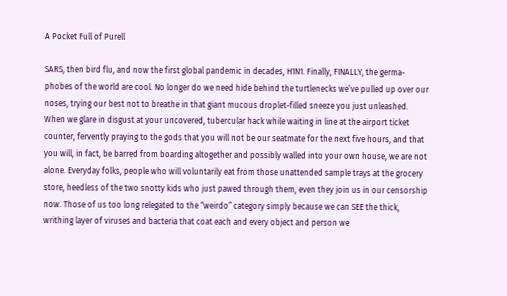A Pocket Full of Purell

SARS, then bird flu, and now the first global pandemic in decades, H1N1. Finally, FINALLY, the germa-phobes of the world are cool. No longer do we need hide behind the turtlenecks we’ve pulled up over our noses, trying our best not to breathe in that giant mucous droplet-filled sneeze you just unleashed. When we glare in disgust at your uncovered, tubercular hack while waiting in line at the airport ticket counter, fervently praying to the gods that you will not be our seatmate for the next five hours, and that you will, in fact, be barred from boarding altogether and possibly walled into your own house, we are not alone. Everyday folks, people who will voluntarily eat from those unattended sample trays at the grocery store, heedless of the two snotty kids who just pawed through them, even they join us in our censorship now. Those of us too long relegated to the “weirdo” category simply because we can SEE the thick, writhing layer of viruses and bacteria that coat each and every object and person we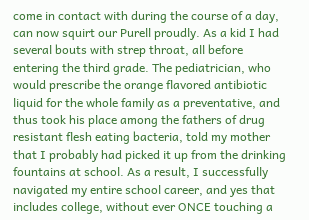come in contact with during the course of a day, can now squirt our Purell proudly. As a kid I had several bouts with strep throat, all before entering the third grade. The pediatrician, who would prescribe the orange flavored antibiotic liquid for the whole family as a preventative, and thus took his place among the fathers of drug resistant flesh eating bacteria, told my mother that I probably had picked it up from the drinking fountains at school. As a result, I successfully navigated my entire school career, and yes that includes college, without ever ONCE touching a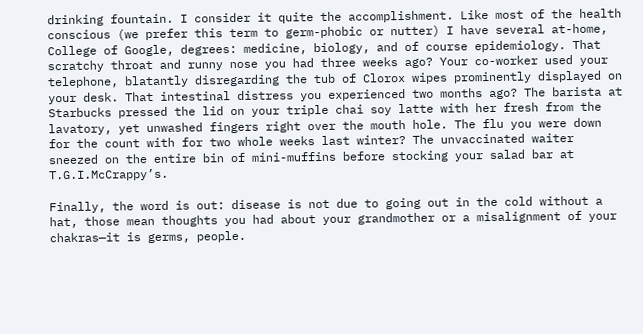drinking fountain. I consider it quite the accomplishment. Like most of the health conscious (we prefer this term to germ-phobic or nutter) I have several at-home, College of Google, degrees: medicine, biology, and of course epidemiology. That scratchy throat and runny nose you had three weeks ago? Your co-worker used your telephone, blatantly disregarding the tub of Clorox wipes prominently displayed on your desk. That intestinal distress you experienced two months ago? The barista at Starbucks pressed the lid on your triple chai soy latte with her fresh from the lavatory, yet unwashed fingers right over the mouth hole. The flu you were down for the count with for two whole weeks last winter? The unvaccinated waiter sneezed on the entire bin of mini-muffins before stocking your salad bar at T.G.I.McCrappy’s.

Finally, the word is out: disease is not due to going out in the cold without a hat, those mean thoughts you had about your grandmother or a misalignment of your chakras—it is germs, people.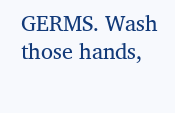GERMS. Wash those hands,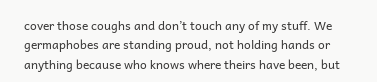cover those coughs and don’t touch any of my stuff. We germaphobes are standing proud, not holding hands or anything because who knows where theirs have been, but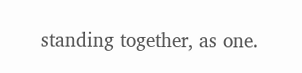standing together, as one.